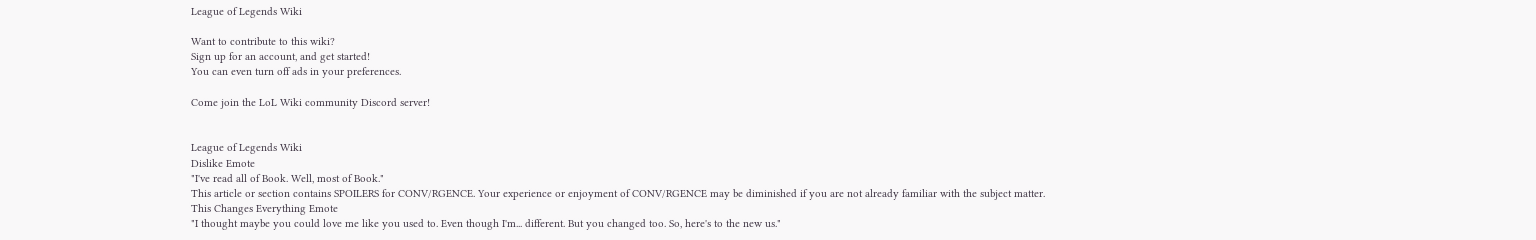League of Legends Wiki

Want to contribute to this wiki?
Sign up for an account, and get started!
You can even turn off ads in your preferences.

Come join the LoL Wiki community Discord server!


League of Legends Wiki
Dislike Emote
"I've read all of Book. Well, most of Book."
This article or section contains SPOILERS for CONV/RGENCE. Your experience or enjoyment of CONV/RGENCE may be diminished if you are not already familiar with the subject matter.
This Changes Everything Emote
"I thought maybe you could love me like you used to. Even though I'm... different. But you changed too. So, here's to the new us."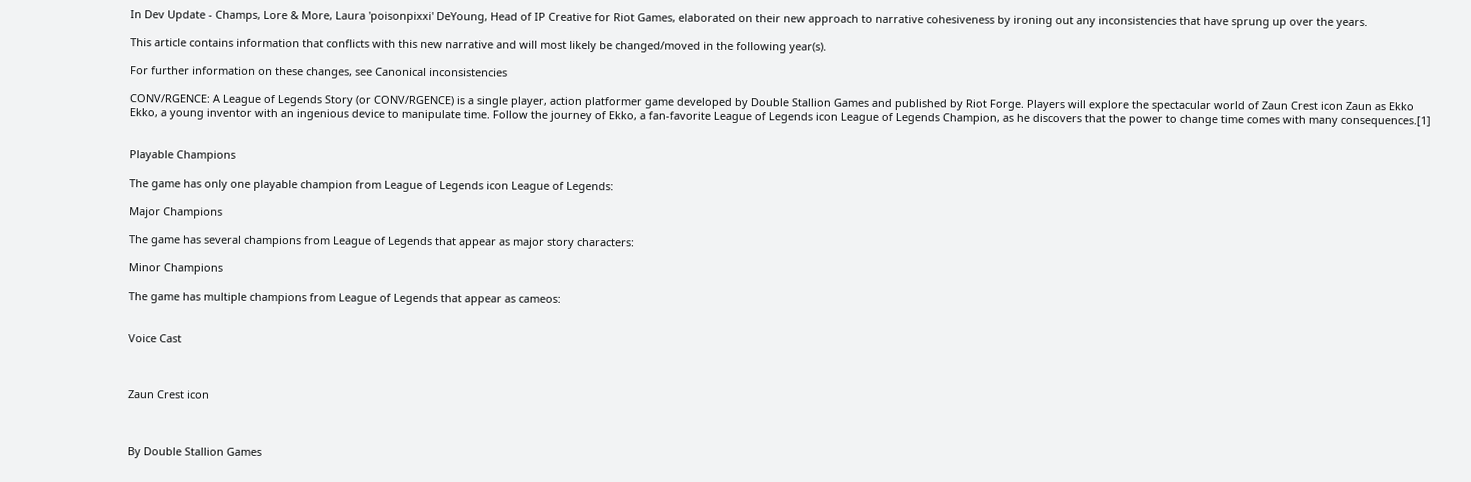In Dev Update - Champs, Lore & More, Laura 'poisonpixxi' DeYoung, Head of IP Creative for Riot Games, elaborated on their new approach to narrative cohesiveness by ironing out any inconsistencies that have sprung up over the years.

This article contains information that conflicts with this new narrative and will most likely be changed/moved in the following year(s).

For further information on these changes, see Canonical inconsistencies

CONV/RGENCE: A League of Legends Story (or CONV/RGENCE) is a single player, action platformer game developed by Double Stallion Games and published by Riot Forge. Players will explore the spectacular world of Zaun Crest icon Zaun as Ekko Ekko, a young inventor with an ingenious device to manipulate time. Follow the journey of Ekko, a fan-favorite League of Legends icon League of Legends Champion, as he discovers that the power to change time comes with many consequences.[1]


Playable Champions

The game has only one playable champion from League of Legends icon League of Legends:

Major Champions

The game has several champions from League of Legends that appear as major story characters:

Minor Champions

The game has multiple champions from League of Legends that appear as cameos:


Voice Cast



Zaun Crest icon



By Double Stallion Games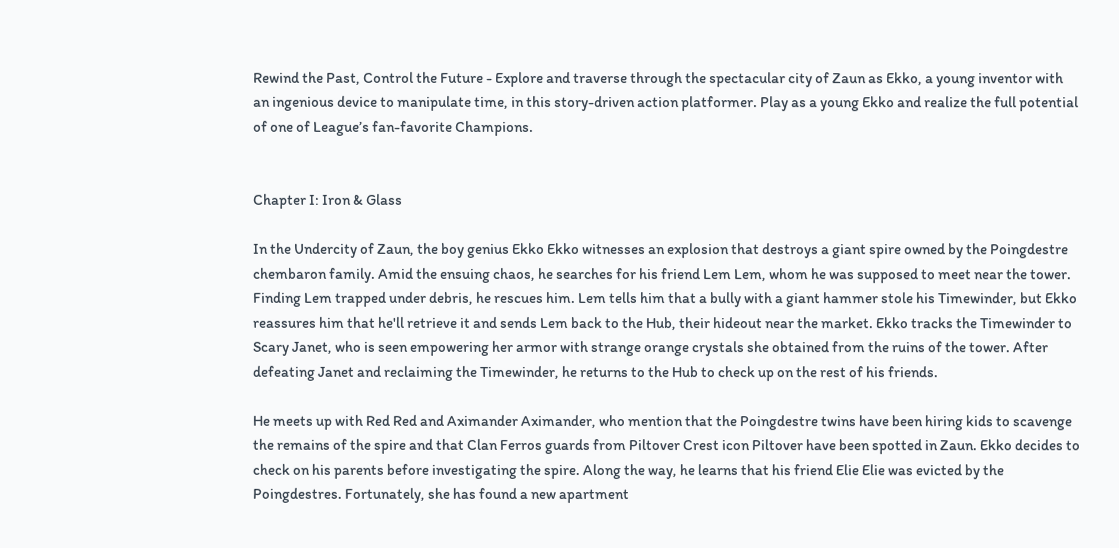Rewind the Past, Control the Future - Explore and traverse through the spectacular city of Zaun as Ekko, a young inventor with an ingenious device to manipulate time, in this story-driven action platformer. Play as a young Ekko and realize the full potential of one of League’s fan-favorite Champions.


Chapter I: Iron & Glass

In the Undercity of Zaun, the boy genius Ekko Ekko witnesses an explosion that destroys a giant spire owned by the Poingdestre chembaron family. Amid the ensuing chaos, he searches for his friend Lem Lem, whom he was supposed to meet near the tower. Finding Lem trapped under debris, he rescues him. Lem tells him that a bully with a giant hammer stole his Timewinder, but Ekko reassures him that he'll retrieve it and sends Lem back to the Hub, their hideout near the market. Ekko tracks the Timewinder to Scary Janet, who is seen empowering her armor with strange orange crystals she obtained from the ruins of the tower. After defeating Janet and reclaiming the Timewinder, he returns to the Hub to check up on the rest of his friends.

He meets up with Red Red and Aximander Aximander, who mention that the Poingdestre twins have been hiring kids to scavenge the remains of the spire and that Clan Ferros guards from Piltover Crest icon Piltover have been spotted in Zaun. Ekko decides to check on his parents before investigating the spire. Along the way, he learns that his friend Elie Elie was evicted by the Poingdestres. Fortunately, she has found a new apartment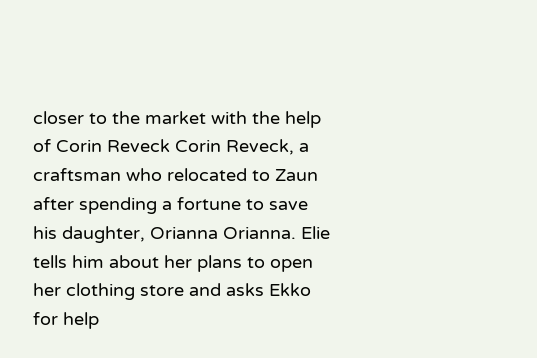closer to the market with the help of Corin Reveck Corin Reveck, a craftsman who relocated to Zaun after spending a fortune to save his daughter, Orianna Orianna. Elie tells him about her plans to open her clothing store and asks Ekko for help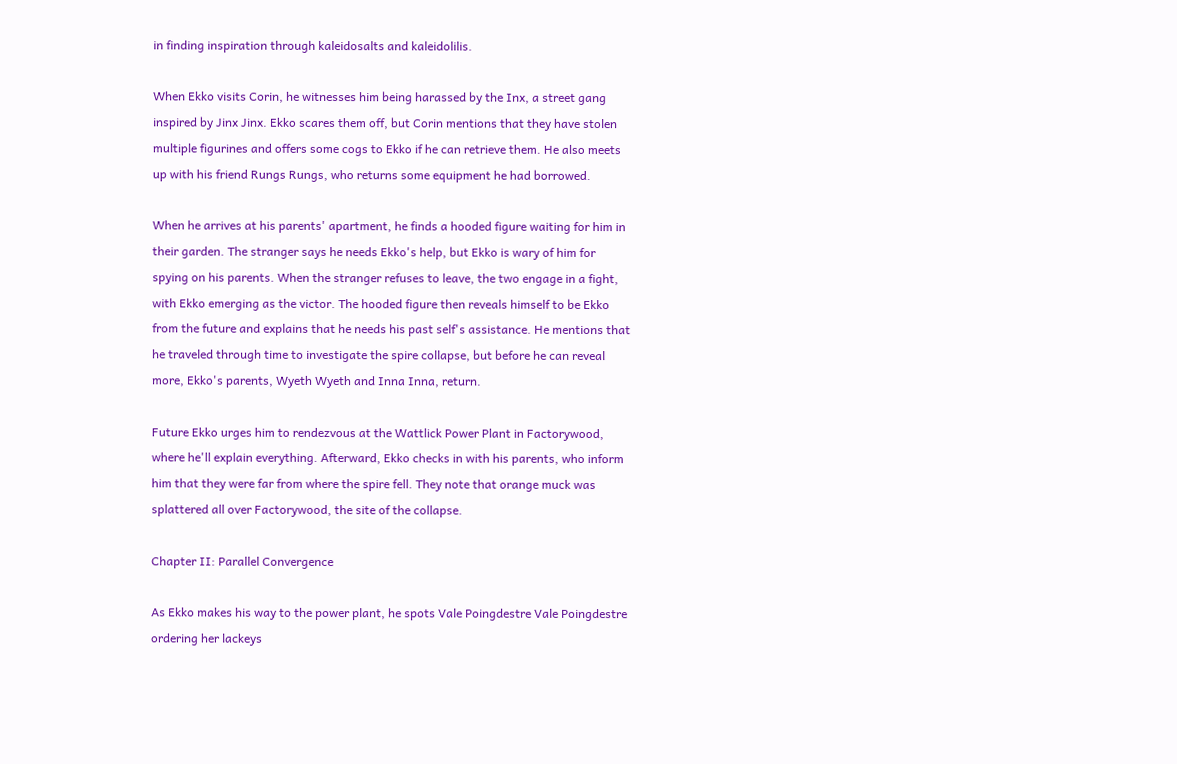in finding inspiration through kaleidosalts and kaleidolilis.

When Ekko visits Corin, he witnesses him being harassed by the Inx, a street gang inspired by Jinx Jinx. Ekko scares them off, but Corin mentions that they have stolen multiple figurines and offers some cogs to Ekko if he can retrieve them. He also meets up with his friend Rungs Rungs, who returns some equipment he had borrowed.

When he arrives at his parents' apartment, he finds a hooded figure waiting for him in their garden. The stranger says he needs Ekko's help, but Ekko is wary of him for spying on his parents. When the stranger refuses to leave, the two engage in a fight, with Ekko emerging as the victor. The hooded figure then reveals himself to be Ekko from the future and explains that he needs his past self's assistance. He mentions that he traveled through time to investigate the spire collapse, but before he can reveal more, Ekko's parents, Wyeth Wyeth and Inna Inna, return.

Future Ekko urges him to rendezvous at the Wattlick Power Plant in Factorywood, where he'll explain everything. Afterward, Ekko checks in with his parents, who inform him that they were far from where the spire fell. They note that orange muck was splattered all over Factorywood, the site of the collapse.

Chapter II: Parallel Convergence

As Ekko makes his way to the power plant, he spots Vale Poingdestre Vale Poingdestre ordering her lackeys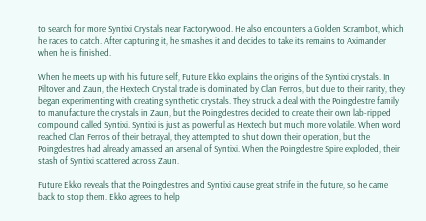to search for more Syntixi Crystals near Factorywood. He also encounters a Golden Scrambot, which he races to catch. After capturing it, he smashes it and decides to take its remains to Aximander when he is finished.

When he meets up with his future self, Future Ekko explains the origins of the Syntixi crystals. In Piltover and Zaun, the Hextech Crystal trade is dominated by Clan Ferros, but due to their rarity, they began experimenting with creating synthetic crystals. They struck a deal with the Poingdestre family to manufacture the crystals in Zaun, but the Poingdestres decided to create their own lab-ripped compound called Syntixi. Syntixi is just as powerful as Hextech but much more volatile. When word reached Clan Ferros of their betrayal, they attempted to shut down their operation, but the Poingdestres had already amassed an arsenal of Syntixi. When the Poingdestre Spire exploded, their stash of Syntixi scattered across Zaun.

Future Ekko reveals that the Poingdestres and Syntixi cause great strife in the future, so he came back to stop them. Ekko agrees to help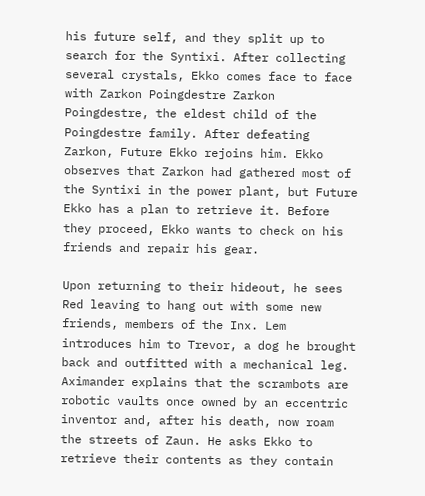his future self, and they split up to search for the Syntixi. After collecting several crystals, Ekko comes face to face with Zarkon Poingdestre Zarkon Poingdestre, the eldest child of the Poingdestre family. After defeating Zarkon, Future Ekko rejoins him. Ekko observes that Zarkon had gathered most of the Syntixi in the power plant, but Future Ekko has a plan to retrieve it. Before they proceed, Ekko wants to check on his friends and repair his gear.

Upon returning to their hideout, he sees Red leaving to hang out with some new friends, members of the Inx. Lem introduces him to Trevor, a dog he brought back and outfitted with a mechanical leg. Aximander explains that the scrambots are robotic vaults once owned by an eccentric inventor and, after his death, now roam the streets of Zaun. He asks Ekko to retrieve their contents as they contain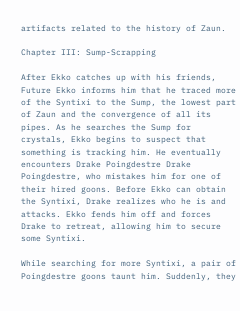artifacts related to the history of Zaun.

Chapter III: Sump-Scrapping

After Ekko catches up with his friends, Future Ekko informs him that he traced more of the Syntixi to the Sump, the lowest part of Zaun and the convergence of all its pipes. As he searches the Sump for crystals, Ekko begins to suspect that something is tracking him. He eventually encounters Drake Poingdestre Drake Poingdestre, who mistakes him for one of their hired goons. Before Ekko can obtain the Syntixi, Drake realizes who he is and attacks. Ekko fends him off and forces Drake to retreat, allowing him to secure some Syntixi.

While searching for more Syntixi, a pair of Poingdestre goons taunt him. Suddenly, they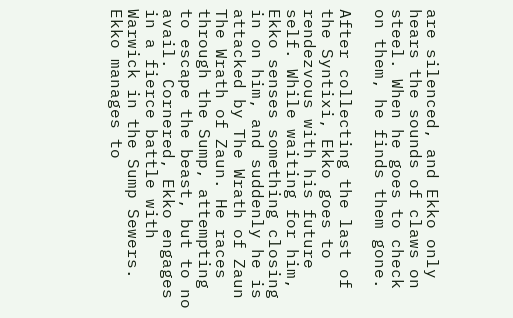are silenced, and Ekko only hears the sounds of claws on steel. When he goes to check on them, he finds them gone.

After collecting the last of the Syntixi, Ekko goes to rendezvous with his future self. While waiting for him, Ekko senses something closing in on him, and suddenly he is attacked by The Wrath of Zaun The Wrath of Zaun. He races through the Sump, attempting to escape the beast, but to no avail. Cornered, Ekko engages in a fierce battle with Warwick in the Sump Sewers. Ekko manages to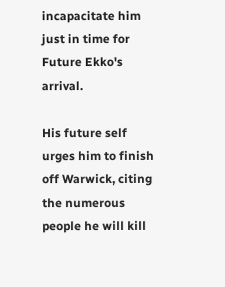incapacitate him just in time for Future Ekko's arrival.

His future self urges him to finish off Warwick, citing the numerous people he will kill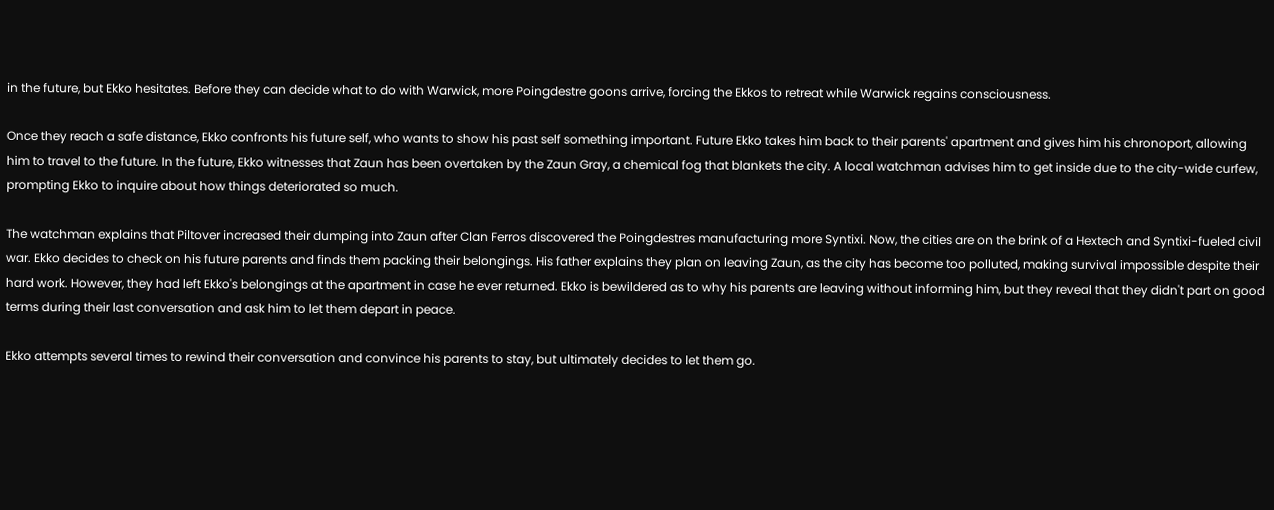in the future, but Ekko hesitates. Before they can decide what to do with Warwick, more Poingdestre goons arrive, forcing the Ekkos to retreat while Warwick regains consciousness.

Once they reach a safe distance, Ekko confronts his future self, who wants to show his past self something important. Future Ekko takes him back to their parents' apartment and gives him his chronoport, allowing him to travel to the future. In the future, Ekko witnesses that Zaun has been overtaken by the Zaun Gray, a chemical fog that blankets the city. A local watchman advises him to get inside due to the city-wide curfew, prompting Ekko to inquire about how things deteriorated so much.

The watchman explains that Piltover increased their dumping into Zaun after Clan Ferros discovered the Poingdestres manufacturing more Syntixi. Now, the cities are on the brink of a Hextech and Syntixi-fueled civil war. Ekko decides to check on his future parents and finds them packing their belongings. His father explains they plan on leaving Zaun, as the city has become too polluted, making survival impossible despite their hard work. However, they had left Ekko's belongings at the apartment in case he ever returned. Ekko is bewildered as to why his parents are leaving without informing him, but they reveal that they didn't part on good terms during their last conversation and ask him to let them depart in peace.

Ekko attempts several times to rewind their conversation and convince his parents to stay, but ultimately decides to let them go.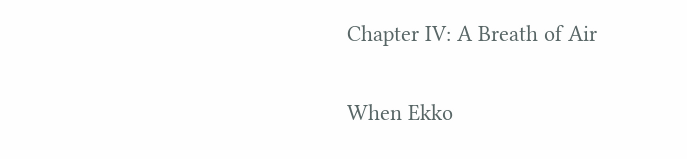Chapter IV: A Breath of Air

When Ekko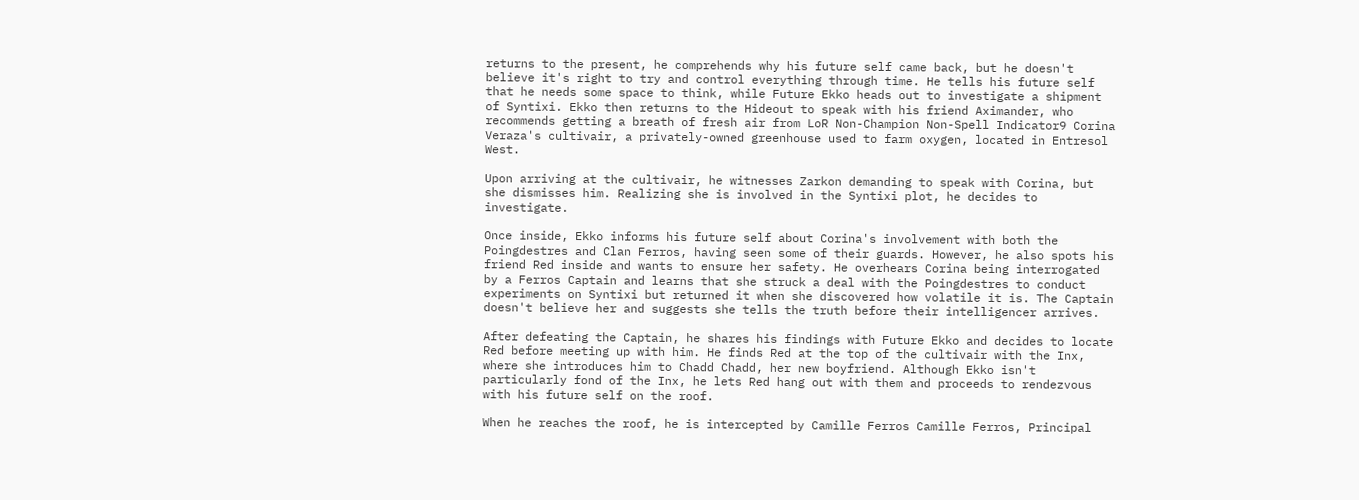returns to the present, he comprehends why his future self came back, but he doesn't believe it's right to try and control everything through time. He tells his future self that he needs some space to think, while Future Ekko heads out to investigate a shipment of Syntixi. Ekko then returns to the Hideout to speak with his friend Aximander, who recommends getting a breath of fresh air from LoR Non-Champion Non-Spell Indicator9 Corina Veraza's cultivair, a privately-owned greenhouse used to farm oxygen, located in Entresol West.

Upon arriving at the cultivair, he witnesses Zarkon demanding to speak with Corina, but she dismisses him. Realizing she is involved in the Syntixi plot, he decides to investigate.

Once inside, Ekko informs his future self about Corina's involvement with both the Poingdestres and Clan Ferros, having seen some of their guards. However, he also spots his friend Red inside and wants to ensure her safety. He overhears Corina being interrogated by a Ferros Captain and learns that she struck a deal with the Poingdestres to conduct experiments on Syntixi but returned it when she discovered how volatile it is. The Captain doesn't believe her and suggests she tells the truth before their intelligencer arrives.

After defeating the Captain, he shares his findings with Future Ekko and decides to locate Red before meeting up with him. He finds Red at the top of the cultivair with the Inx, where she introduces him to Chadd Chadd, her new boyfriend. Although Ekko isn't particularly fond of the Inx, he lets Red hang out with them and proceeds to rendezvous with his future self on the roof.

When he reaches the roof, he is intercepted by Camille Ferros Camille Ferros, Principal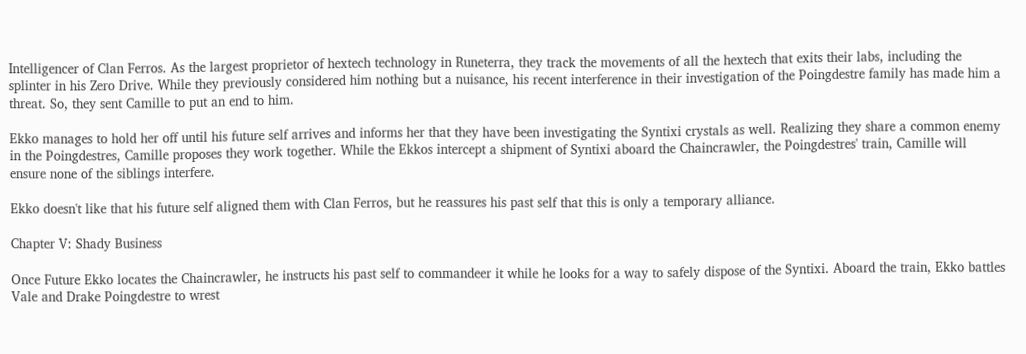Intelligencer of Clan Ferros. As the largest proprietor of hextech technology in Runeterra, they track the movements of all the hextech that exits their labs, including the splinter in his Zero Drive. While they previously considered him nothing but a nuisance, his recent interference in their investigation of the Poingdestre family has made him a threat. So, they sent Camille to put an end to him.

Ekko manages to hold her off until his future self arrives and informs her that they have been investigating the Syntixi crystals as well. Realizing they share a common enemy in the Poingdestres, Camille proposes they work together. While the Ekkos intercept a shipment of Syntixi aboard the Chaincrawler, the Poingdestres' train, Camille will ensure none of the siblings interfere.

Ekko doesn't like that his future self aligned them with Clan Ferros, but he reassures his past self that this is only a temporary alliance.

Chapter V: Shady Business

Once Future Ekko locates the Chaincrawler, he instructs his past self to commandeer it while he looks for a way to safely dispose of the Syntixi. Aboard the train, Ekko battles Vale and Drake Poingdestre to wrest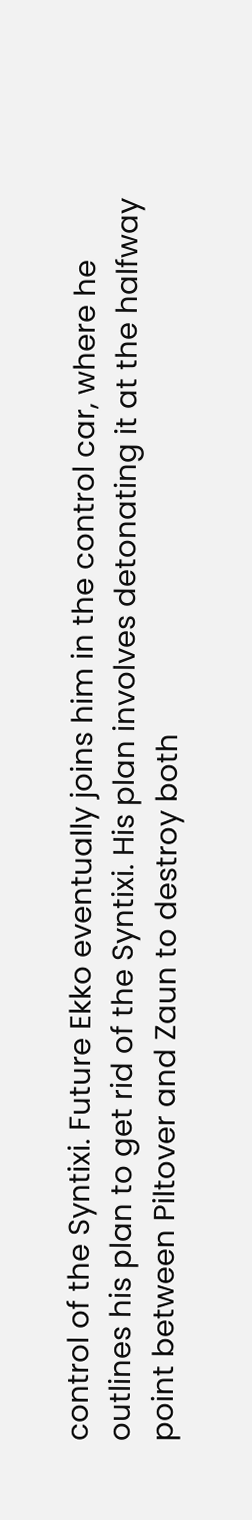control of the Syntixi. Future Ekko eventually joins him in the control car, where he outlines his plan to get rid of the Syntixi. His plan involves detonating it at the halfway point between Piltover and Zaun to destroy both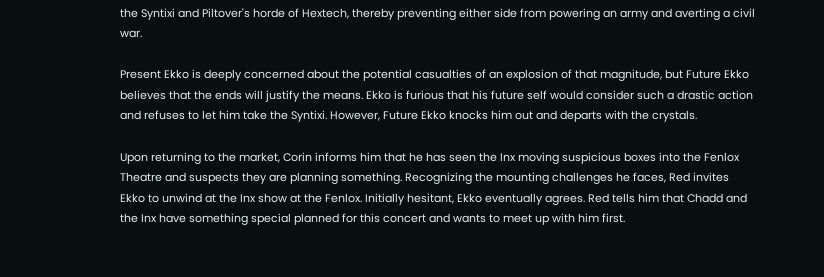the Syntixi and Piltover's horde of Hextech, thereby preventing either side from powering an army and averting a civil war.

Present Ekko is deeply concerned about the potential casualties of an explosion of that magnitude, but Future Ekko believes that the ends will justify the means. Ekko is furious that his future self would consider such a drastic action and refuses to let him take the Syntixi. However, Future Ekko knocks him out and departs with the crystals.

Upon returning to the market, Corin informs him that he has seen the Inx moving suspicious boxes into the Fenlox Theatre and suspects they are planning something. Recognizing the mounting challenges he faces, Red invites Ekko to unwind at the Inx show at the Fenlox. Initially hesitant, Ekko eventually agrees. Red tells him that Chadd and the Inx have something special planned for this concert and wants to meet up with him first.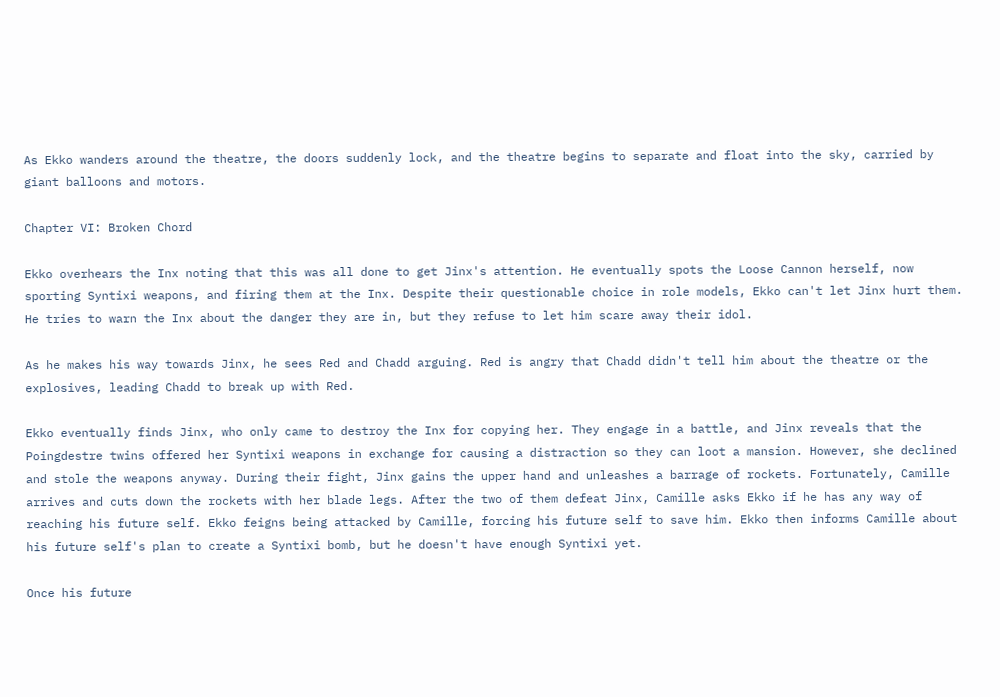As Ekko wanders around the theatre, the doors suddenly lock, and the theatre begins to separate and float into the sky, carried by giant balloons and motors.

Chapter VI: Broken Chord

Ekko overhears the Inx noting that this was all done to get Jinx's attention. He eventually spots the Loose Cannon herself, now sporting Syntixi weapons, and firing them at the Inx. Despite their questionable choice in role models, Ekko can't let Jinx hurt them. He tries to warn the Inx about the danger they are in, but they refuse to let him scare away their idol.

As he makes his way towards Jinx, he sees Red and Chadd arguing. Red is angry that Chadd didn't tell him about the theatre or the explosives, leading Chadd to break up with Red.

Ekko eventually finds Jinx, who only came to destroy the Inx for copying her. They engage in a battle, and Jinx reveals that the Poingdestre twins offered her Syntixi weapons in exchange for causing a distraction so they can loot a mansion. However, she declined and stole the weapons anyway. During their fight, Jinx gains the upper hand and unleashes a barrage of rockets. Fortunately, Camille arrives and cuts down the rockets with her blade legs. After the two of them defeat Jinx, Camille asks Ekko if he has any way of reaching his future self. Ekko feigns being attacked by Camille, forcing his future self to save him. Ekko then informs Camille about his future self's plan to create a Syntixi bomb, but he doesn't have enough Syntixi yet.

Once his future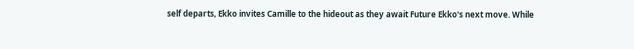self departs, Ekko invites Camille to the hideout as they await Future Ekko's next move. While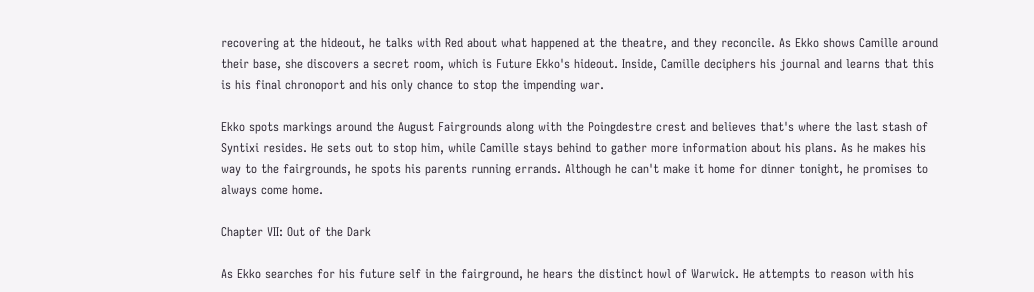recovering at the hideout, he talks with Red about what happened at the theatre, and they reconcile. As Ekko shows Camille around their base, she discovers a secret room, which is Future Ekko's hideout. Inside, Camille deciphers his journal and learns that this is his final chronoport and his only chance to stop the impending war.

Ekko spots markings around the August Fairgrounds along with the Poingdestre crest and believes that's where the last stash of Syntixi resides. He sets out to stop him, while Camille stays behind to gather more information about his plans. As he makes his way to the fairgrounds, he spots his parents running errands. Although he can't make it home for dinner tonight, he promises to always come home.

Chapter VII: Out of the Dark

As Ekko searches for his future self in the fairground, he hears the distinct howl of Warwick. He attempts to reason with his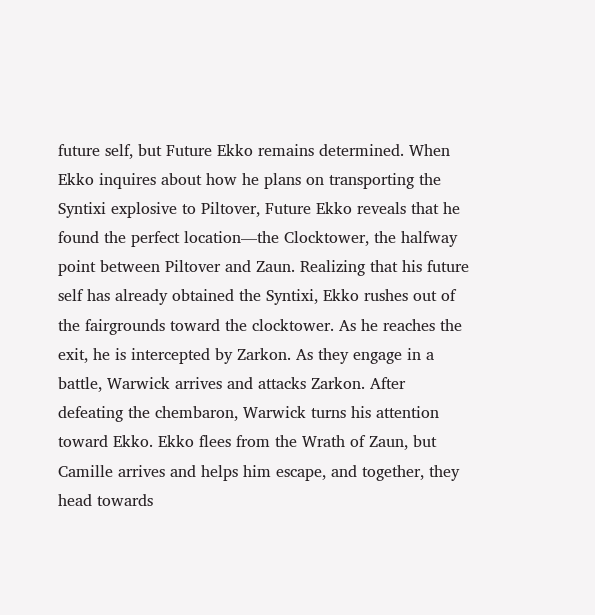future self, but Future Ekko remains determined. When Ekko inquires about how he plans on transporting the Syntixi explosive to Piltover, Future Ekko reveals that he found the perfect location—the Clocktower, the halfway point between Piltover and Zaun. Realizing that his future self has already obtained the Syntixi, Ekko rushes out of the fairgrounds toward the clocktower. As he reaches the exit, he is intercepted by Zarkon. As they engage in a battle, Warwick arrives and attacks Zarkon. After defeating the chembaron, Warwick turns his attention toward Ekko. Ekko flees from the Wrath of Zaun, but Camille arrives and helps him escape, and together, they head towards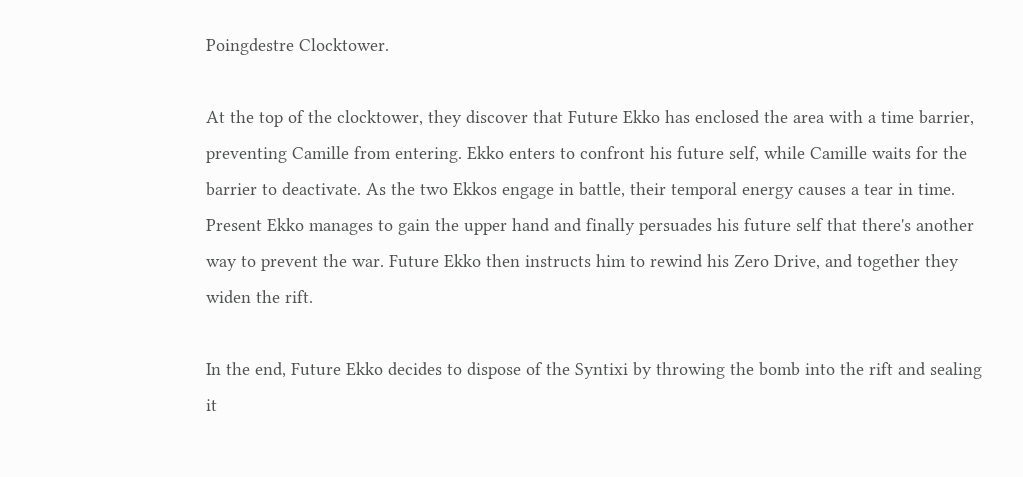Poingdestre Clocktower.

At the top of the clocktower, they discover that Future Ekko has enclosed the area with a time barrier, preventing Camille from entering. Ekko enters to confront his future self, while Camille waits for the barrier to deactivate. As the two Ekkos engage in battle, their temporal energy causes a tear in time. Present Ekko manages to gain the upper hand and finally persuades his future self that there's another way to prevent the war. Future Ekko then instructs him to rewind his Zero Drive, and together they widen the rift.

In the end, Future Ekko decides to dispose of the Syntixi by throwing the bomb into the rift and sealing it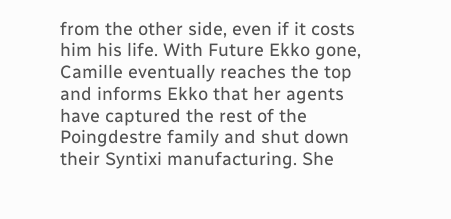from the other side, even if it costs him his life. With Future Ekko gone, Camille eventually reaches the top and informs Ekko that her agents have captured the rest of the Poingdestre family and shut down their Syntixi manufacturing. She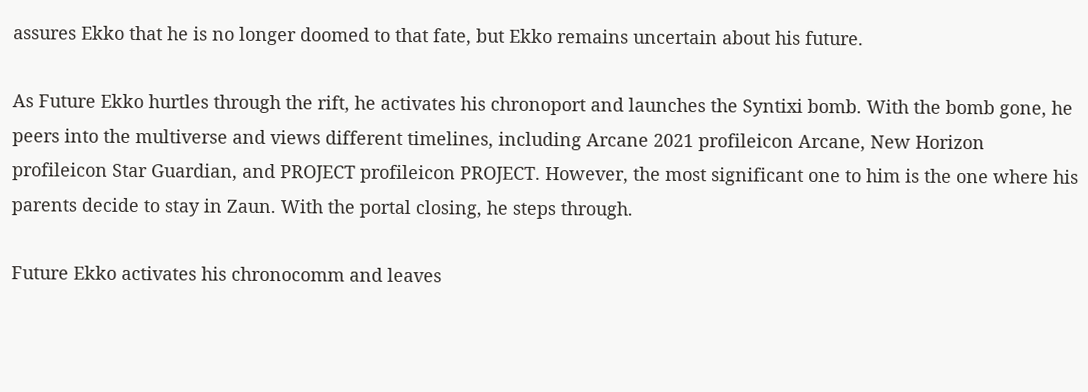assures Ekko that he is no longer doomed to that fate, but Ekko remains uncertain about his future.

As Future Ekko hurtles through the rift, he activates his chronoport and launches the Syntixi bomb. With the bomb gone, he peers into the multiverse and views different timelines, including Arcane 2021 profileicon Arcane, New Horizon profileicon Star Guardian, and PROJECT profileicon PROJECT. However, the most significant one to him is the one where his parents decide to stay in Zaun. With the portal closing, he steps through.

Future Ekko activates his chronocomm and leaves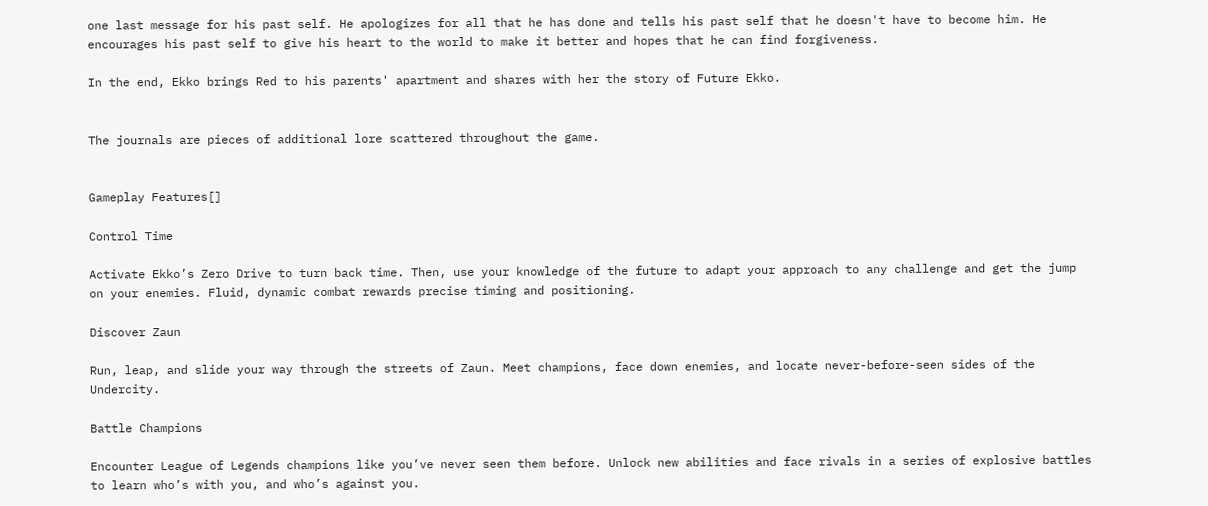one last message for his past self. He apologizes for all that he has done and tells his past self that he doesn't have to become him. He encourages his past self to give his heart to the world to make it better and hopes that he can find forgiveness.

In the end, Ekko brings Red to his parents' apartment and shares with her the story of Future Ekko.


The journals are pieces of additional lore scattered throughout the game.


Gameplay Features[]

Control Time

Activate Ekko’s Zero Drive to turn back time. Then, use your knowledge of the future to adapt your approach to any challenge and get the jump on your enemies. Fluid, dynamic combat rewards precise timing and positioning.

Discover Zaun

Run, leap, and slide your way through the streets of Zaun. Meet champions, face down enemies, and locate never-before-seen sides of the Undercity.

Battle Champions

Encounter League of Legends champions like you’ve never seen them before. Unlock new abilities and face rivals in a series of explosive battles to learn who’s with you, and who’s against you.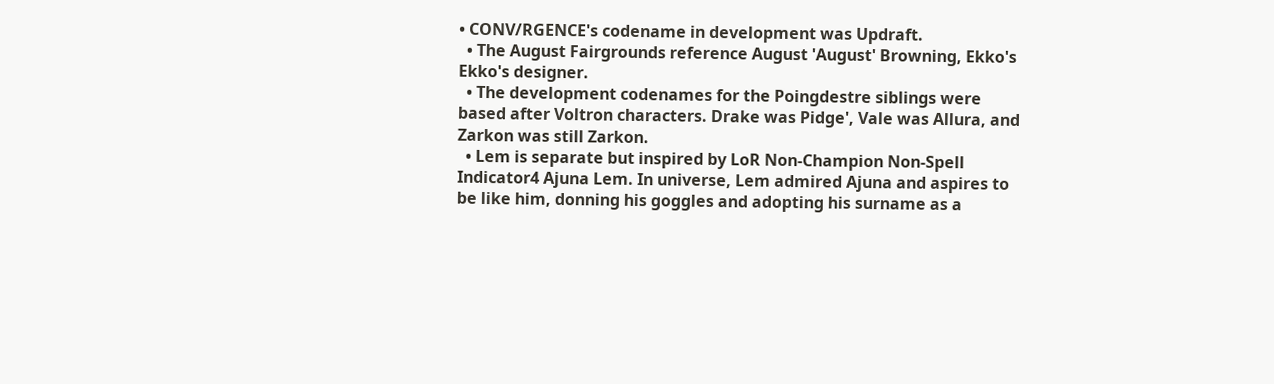• CONV/RGENCE's codename in development was Updraft.
  • The August Fairgrounds reference August 'August' Browning, Ekko's Ekko's designer.
  • The development codenames for the Poingdestre siblings were based after Voltron characters. Drake was Pidge', Vale was Allura, and Zarkon was still Zarkon.
  • Lem is separate but inspired by LoR Non-Champion Non-Spell Indicator4 Ajuna Lem. In universe, Lem admired Ajuna and aspires to be like him, donning his goggles and adopting his surname as a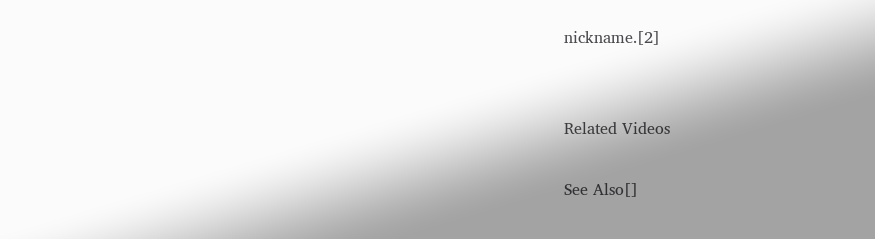nickname.[2]


Related Videos

See Also[]